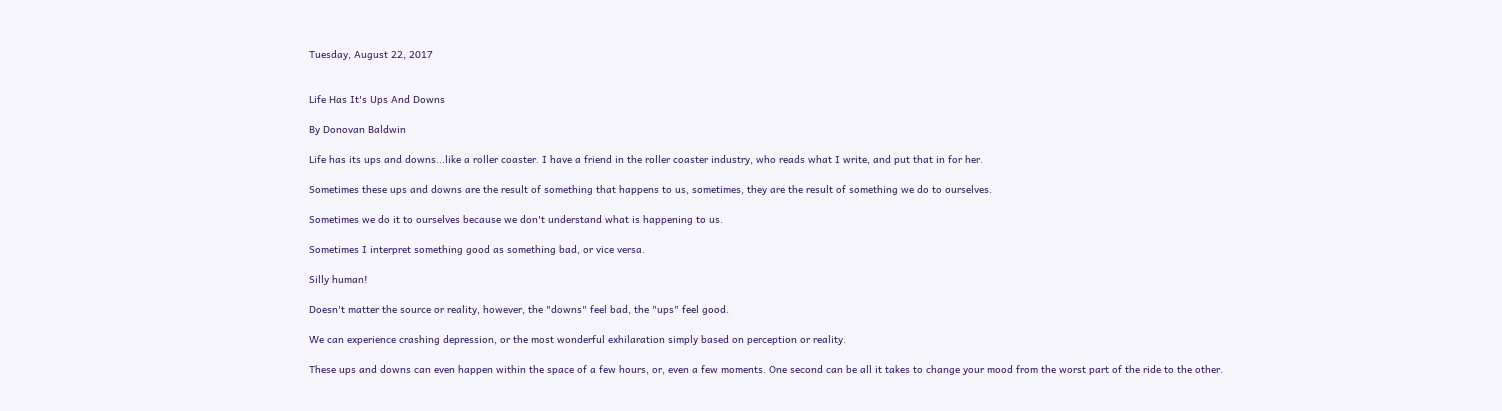Tuesday, August 22, 2017


Life Has It's Ups And Downs

By Donovan Baldwin

Life has its ups and downs...like a roller coaster. I have a friend in the roller coaster industry, who reads what I write, and put that in for her.

Sometimes these ups and downs are the result of something that happens to us, sometimes, they are the result of something we do to ourselves.

Sometimes we do it to ourselves because we don't understand what is happening to us.

Sometimes I interpret something good as something bad, or vice versa.

Silly human!

Doesn't matter the source or reality, however, the "downs" feel bad, the "ups" feel good.

We can experience crashing depression, or the most wonderful exhilaration simply based on perception or reality.

These ups and downs can even happen within the space of a few hours, or, even a few moments. One second can be all it takes to change your mood from the worst part of the ride to the other.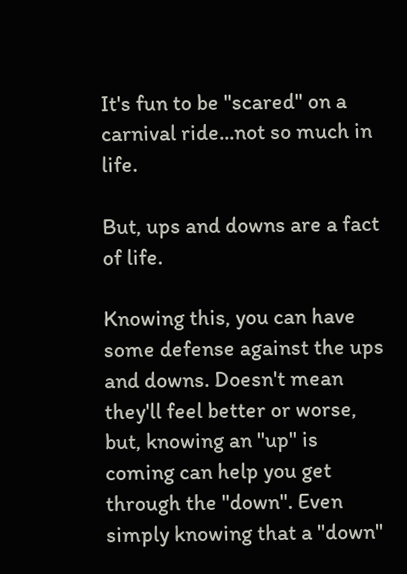It's fun to be "scared" on a carnival ride...not so much in life.

But, ups and downs are a fact of life.

Knowing this, you can have some defense against the ups and downs. Doesn't mean they'll feel better or worse, but, knowing an "up" is coming can help you get through the "down". Even simply knowing that a "down"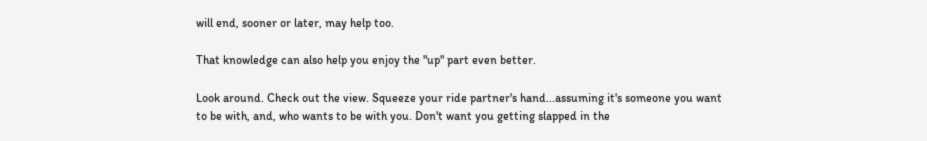will end, sooner or later, may help too.

That knowledge can also help you enjoy the "up" part even better.

Look around. Check out the view. Squeeze your ride partner's hand...assuming it's someone you want to be with, and, who wants to be with you. Don't want you getting slapped in the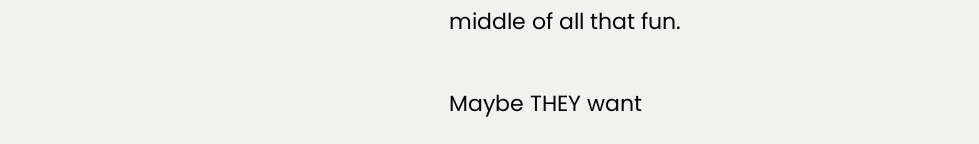middle of all that fun.


Maybe THEY want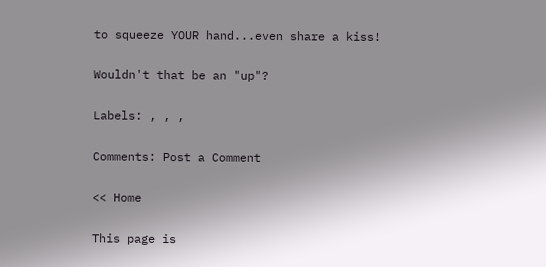to squeeze YOUR hand...even share a kiss!

Wouldn't that be an "up"?

Labels: , , ,

Comments: Post a Comment

<< Home

This page is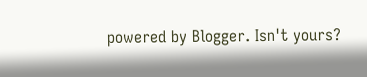powered by Blogger. Isn't yours?